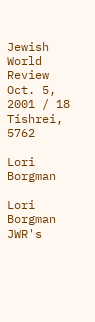Jewish World Review Oct. 5, 2001 / 18 Tishrei, 5762

Lori Borgman

Lori Borgman
JWR's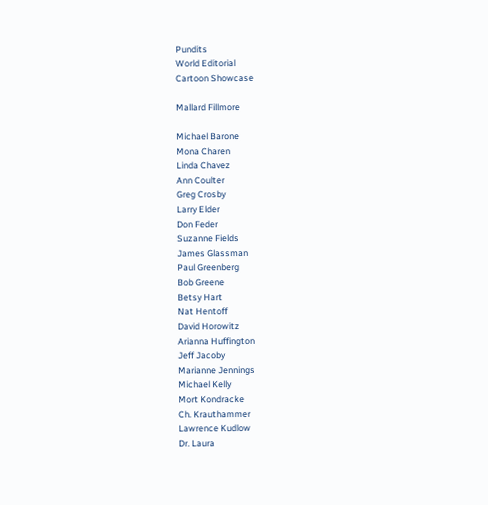Pundits
World Editorial
Cartoon Showcase

Mallard Fillmore

Michael Barone
Mona Charen
Linda Chavez
Ann Coulter
Greg Crosby
Larry Elder
Don Feder
Suzanne Fields
James Glassman
Paul Greenberg
Bob Greene
Betsy Hart
Nat Hentoff
David Horowitz
Arianna Huffington
Jeff Jacoby
Marianne Jennings
Michael Kelly
Mort Kondracke
Ch. Krauthammer
Lawrence Kudlow
Dr. Laura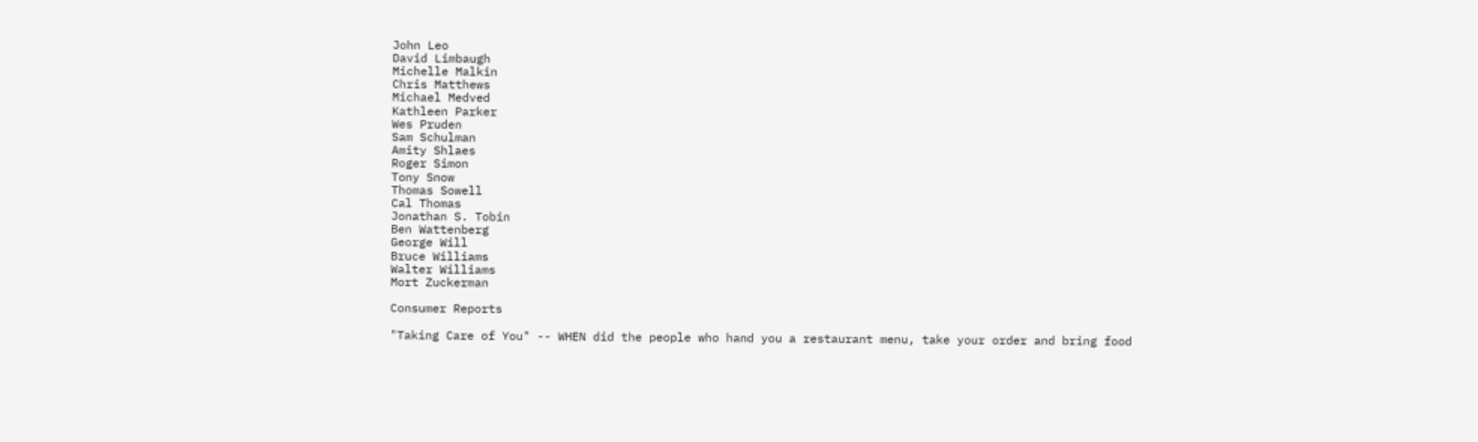John Leo
David Limbaugh
Michelle Malkin
Chris Matthews
Michael Medved
Kathleen Parker
Wes Pruden
Sam Schulman
Amity Shlaes
Roger Simon
Tony Snow
Thomas Sowell
Cal Thomas
Jonathan S. Tobin
Ben Wattenberg
George Will
Bruce Williams
Walter Williams
Mort Zuckerman

Consumer Reports

"Taking Care of You" -- WHEN did the people who hand you a restaurant menu, take your order and bring food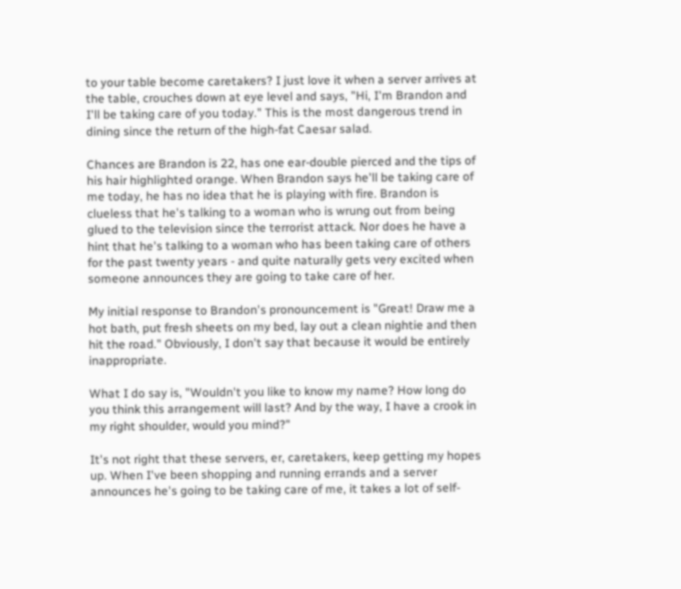to your table become caretakers? I just love it when a server arrives at the table, crouches down at eye level and says, "Hi, I'm Brandon and I'll be taking care of you today." This is the most dangerous trend in dining since the return of the high-fat Caesar salad.

Chances are Brandon is 22, has one ear-double pierced and the tips of his hair highlighted orange. When Brandon says he'll be taking care of me today, he has no idea that he is playing with fire. Brandon is clueless that he's talking to a woman who is wrung out from being glued to the television since the terrorist attack. Nor does he have a hint that he's talking to a woman who has been taking care of others for the past twenty years - and quite naturally gets very excited when someone announces they are going to take care of her.

My initial response to Brandon's pronouncement is "Great! Draw me a hot bath, put fresh sheets on my bed, lay out a clean nightie and then hit the road." Obviously, I don't say that because it would be entirely inappropriate.

What I do say is, "Wouldn't you like to know my name? How long do you think this arrangement will last? And by the way, I have a crook in my right shoulder, would you mind?"

It's not right that these servers, er, caretakers, keep getting my hopes up. When I've been shopping and running errands and a server announces he's going to be taking care of me, it takes a lot of self-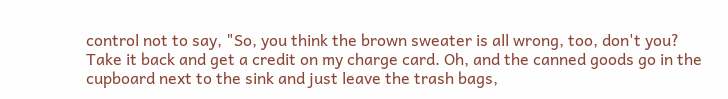control not to say, "So, you think the brown sweater is all wrong, too, don't you? Take it back and get a credit on my charge card. Oh, and the canned goods go in the cupboard next to the sink and just leave the trash bags,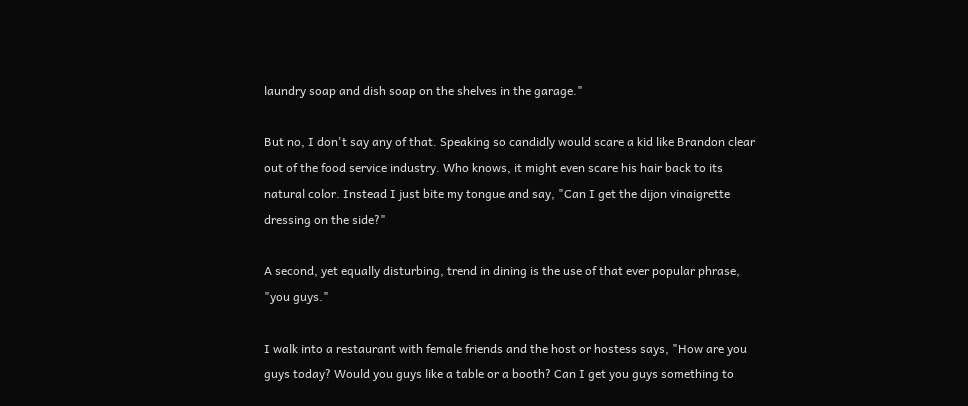laundry soap and dish soap on the shelves in the garage."

But no, I don't say any of that. Speaking so candidly would scare a kid like Brandon clear out of the food service industry. Who knows, it might even scare his hair back to its natural color. Instead I just bite my tongue and say, "Can I get the dijon vinaigrette dressing on the side?"

A second, yet equally disturbing, trend in dining is the use of that ever popular phrase, "you guys."

I walk into a restaurant with female friends and the host or hostess says, "How are you guys today? Would you guys like a table or a booth? Can I get you guys something to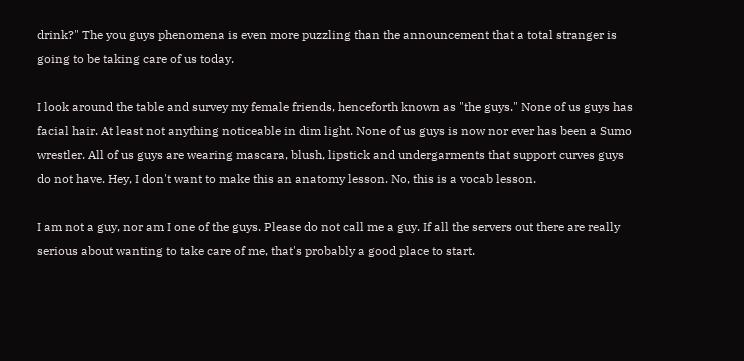drink?" The you guys phenomena is even more puzzling than the announcement that a total stranger is going to be taking care of us today.

I look around the table and survey my female friends, henceforth known as "the guys." None of us guys has facial hair. At least not anything noticeable in dim light. None of us guys is now nor ever has been a Sumo wrestler. All of us guys are wearing mascara, blush, lipstick and undergarments that support curves guys do not have. Hey, I don't want to make this an anatomy lesson. No, this is a vocab lesson.

I am not a guy, nor am I one of the guys. Please do not call me a guy. If all the servers out there are really serious about wanting to take care of me, that's probably a good place to start.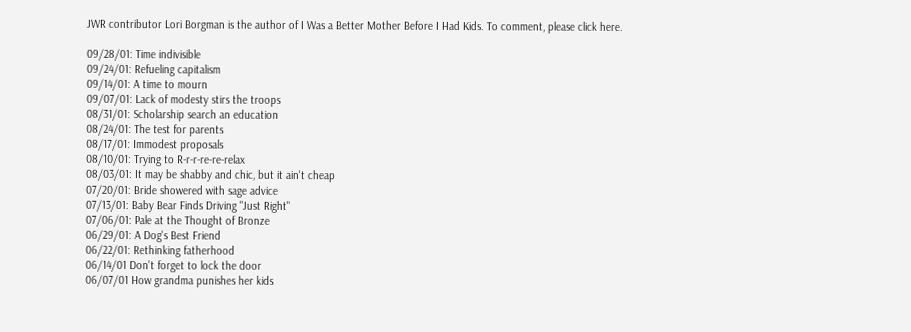JWR contributor Lori Borgman is the author of I Was a Better Mother Before I Had Kids. To comment, please click here.

09/28/01: Time indivisible
09/24/01: Refueling capitalism
09/14/01: A time to mourn
09/07/01: Lack of modesty stirs the troops
08/31/01: Scholarship search an education
08/24/01: The test for parents
08/17/01: Immodest proposals
08/10/01: Trying to R-r-r-re-re-relax
08/03/01: It may be shabby and chic, but it ain't cheap
07/20/01: Bride showered with sage advice
07/13/01: Baby Bear Finds Driving "Just Right"
07/06/01: Pale at the Thought of Bronze
06/29/01: A Dog's Best Friend
06/22/01: Rethinking fatherhood
06/14/01 Don't forget to lock the door
06/07/01 How grandma punishes her kids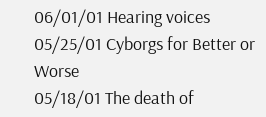06/01/01 Hearing voices
05/25/01 Cyborgs for Better or Worse
05/18/01 The death of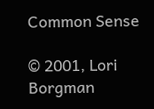Common Sense

© 2001, Lori Borgman